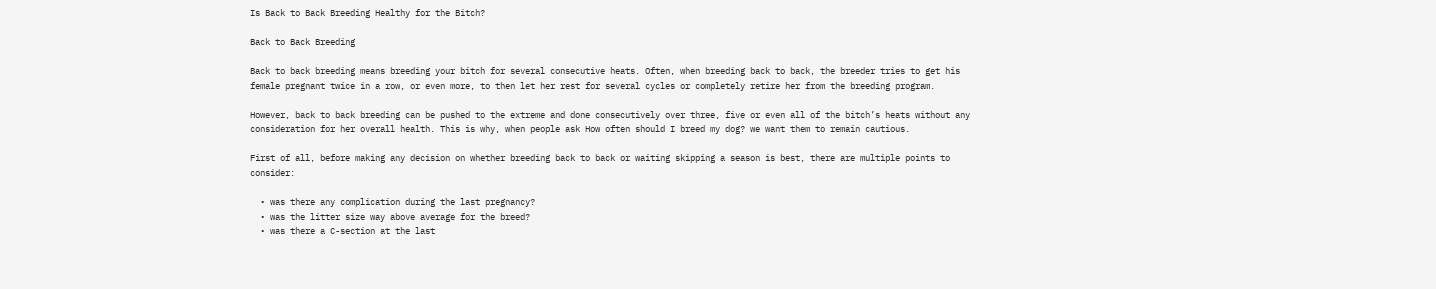Is Back to Back Breeding Healthy for the Bitch?

Back to Back Breeding

Back to back breeding means breeding your bitch for several consecutive heats. Often, when breeding back to back, the breeder tries to get his female pregnant twice in a row, or even more, to then let her rest for several cycles or completely retire her from the breeding program.

However, back to back breeding can be pushed to the extreme and done consecutively over three, five or even all of the bitch’s heats without any consideration for her overall health. This is why, when people ask How often should I breed my dog? we want them to remain cautious.

First of all, before making any decision on whether breeding back to back or waiting skipping a season is best, there are multiple points to consider:

  • was there any complication during the last pregnancy?
  • was the litter size way above average for the breed?
  • was there a C-section at the last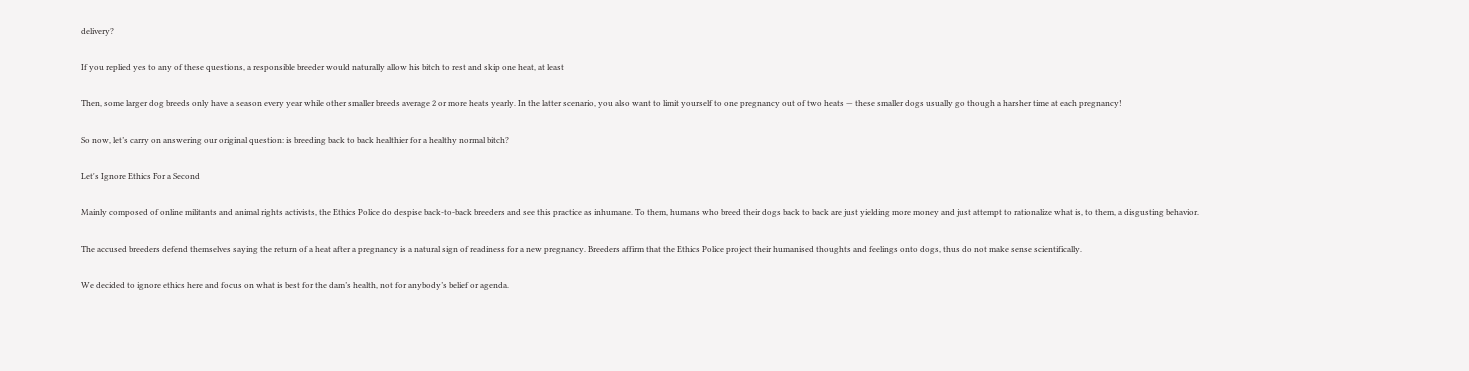delivery?

If you replied yes to any of these questions, a responsible breeder would naturally allow his bitch to rest and skip one heat, at least

Then, some larger dog breeds only have a season every year while other smaller breeds average 2 or more heats yearly. In the latter scenario, you also want to limit yourself to one pregnancy out of two heats — these smaller dogs usually go though a harsher time at each pregnancy!

So now, let’s carry on answering our original question: is breeding back to back healthier for a healthy normal bitch?

Let's Ignore Ethics For a Second

Mainly composed of online militants and animal rights activists, the Ethics Police do despise back-to-back breeders and see this practice as inhumane. To them, humans who breed their dogs back to back are just yielding more money and just attempt to rationalize what is, to them, a disgusting behavior.

The accused breeders defend themselves saying the return of a heat after a pregnancy is a natural sign of readiness for a new pregnancy. Breeders affirm that the Ethics Police project their humanised thoughts and feelings onto dogs, thus do not make sense scientifically.

We decided to ignore ethics here and focus on what is best for the dam’s health, not for anybody’s belief or agenda.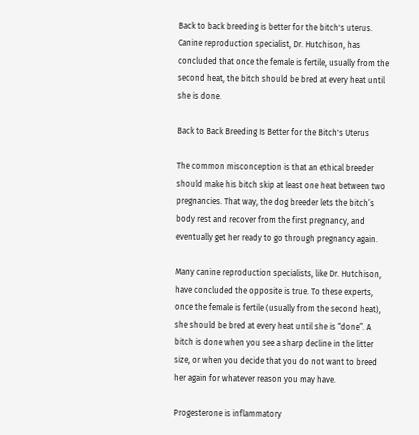Back to back breeding is better for the bitch's uterus.
Canine reproduction specialist, Dr. Hutchison, has concluded that once the female is fertile, usually from the second heat, the bitch should be bred at every heat until she is done.

Back to Back Breeding Is Better for the Bitch's Uterus

The common misconception is that an ethical breeder should make his bitch skip at least one heat between two pregnancies. That way, the dog breeder lets the bitch’s body rest and recover from the first pregnancy, and eventually get her ready to go through pregnancy again.

Many canine reproduction specialists, like Dr. Hutchison, have concluded the opposite is true. To these experts, once the female is fertile (usually from the second heat), she should be bred at every heat until she is “done”. A bitch is done when you see a sharp decline in the litter size, or when you decide that you do not want to breed her again for whatever reason you may have.

Progesterone is inflammatory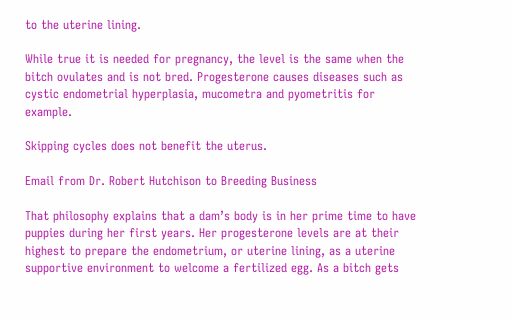to the uterine lining.

While true it is needed for pregnancy, the level is the same when the bitch ovulates and is not bred. Progesterone causes diseases such as cystic endometrial hyperplasia, mucometra and pyometritis for example.

Skipping cycles does not benefit the uterus.

Email from Dr. Robert Hutchison to Breeding Business

That philosophy explains that a dam’s body is in her prime time to have puppies during her first years. Her progesterone levels are at their highest to prepare the endometrium, or uterine lining, as a uterine supportive environment to welcome a fertilized egg. As a bitch gets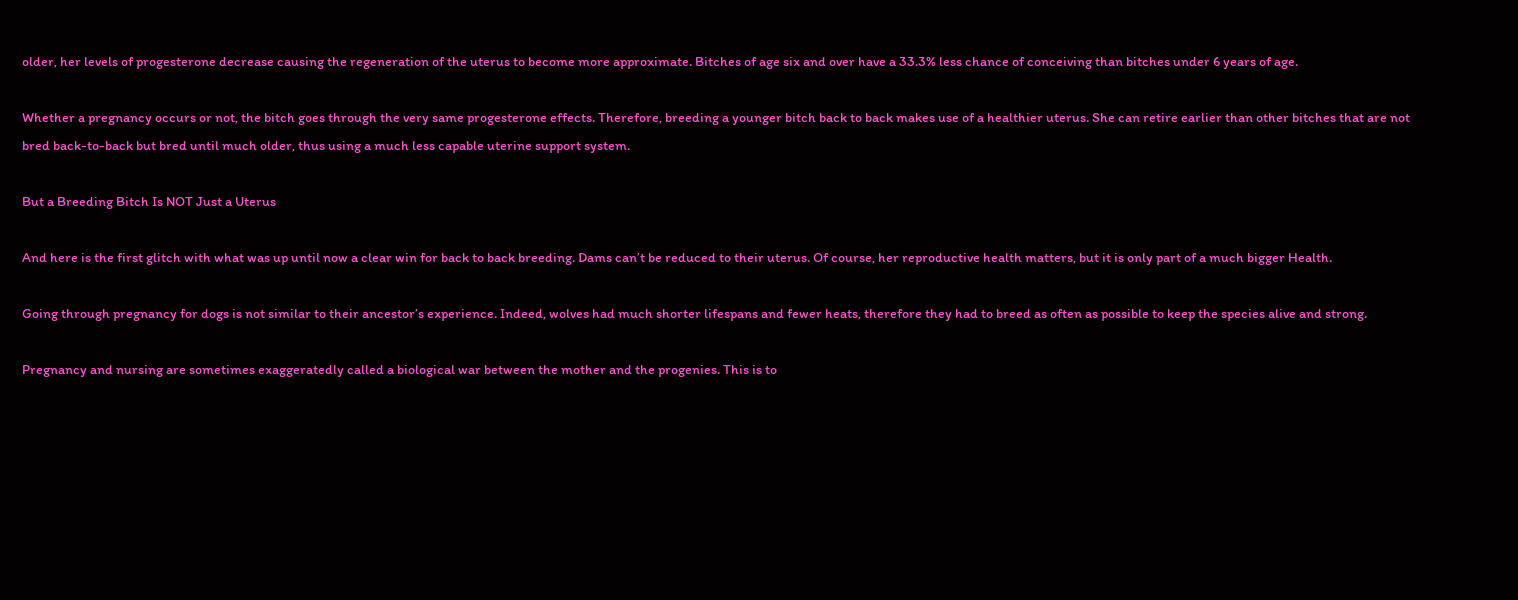older, her levels of progesterone decrease causing the regeneration of the uterus to become more approximate. Bitches of age six and over have a 33.3% less chance of conceiving than bitches under 6 years of age.

Whether a pregnancy occurs or not, the bitch goes through the very same progesterone effects. Therefore, breeding a younger bitch back to back makes use of a healthier uterus. She can retire earlier than other bitches that are not bred back-to-back but bred until much older, thus using a much less capable uterine support system.

But a Breeding Bitch Is NOT Just a Uterus

And here is the first glitch with what was up until now a clear win for back to back breeding. Dams can’t be reduced to their uterus. Of course, her reproductive health matters, but it is only part of a much bigger Health.

Going through pregnancy for dogs is not similar to their ancestor’s experience. Indeed, wolves had much shorter lifespans and fewer heats, therefore they had to breed as often as possible to keep the species alive and strong.

Pregnancy and nursing are sometimes exaggeratedly called a biological war between the mother and the progenies. This is to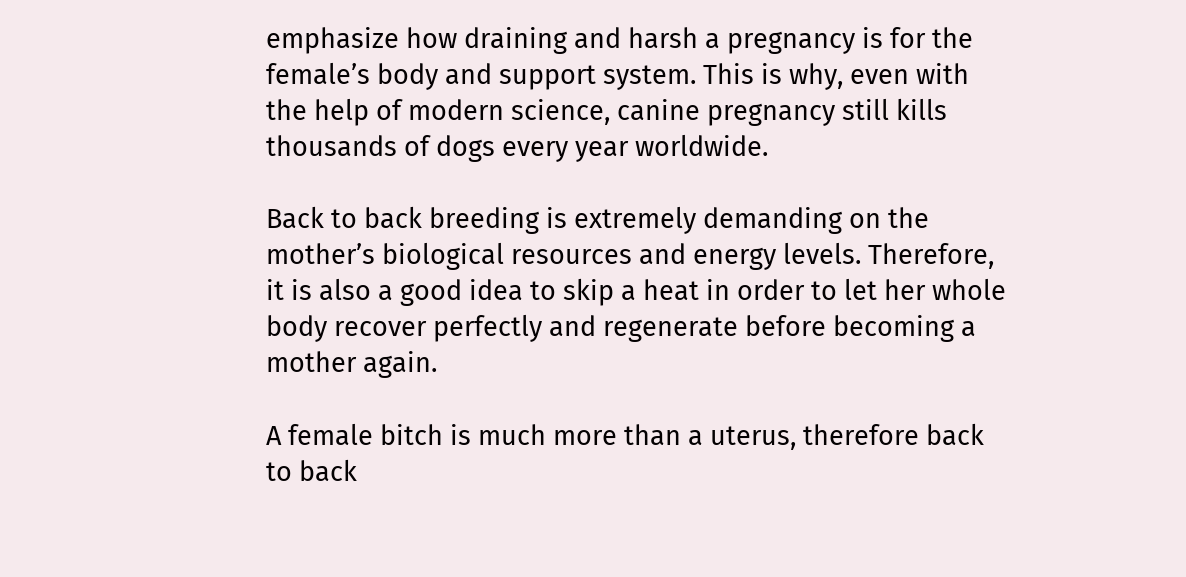emphasize how draining and harsh a pregnancy is for the female’s body and support system. This is why, even with the help of modern science, canine pregnancy still kills thousands of dogs every year worldwide.

Back to back breeding is extremely demanding on the mother’s biological resources and energy levels. Therefore, it is also a good idea to skip a heat in order to let her whole body recover perfectly and regenerate before becoming a mother again.

A female bitch is much more than a uterus, therefore back to back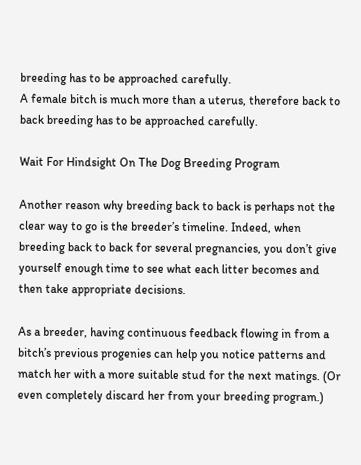breeding has to be approached carefully.
A female bitch is much more than a uterus, therefore back to back breeding has to be approached carefully.

Wait For Hindsight On The Dog Breeding Program

Another reason why breeding back to back is perhaps not the clear way to go is the breeder’s timeline. Indeed, when breeding back to back for several pregnancies, you don’t give yourself enough time to see what each litter becomes and then take appropriate decisions.

As a breeder, having continuous feedback flowing in from a bitch’s previous progenies can help you notice patterns and match her with a more suitable stud for the next matings. (Or even completely discard her from your breeding program.)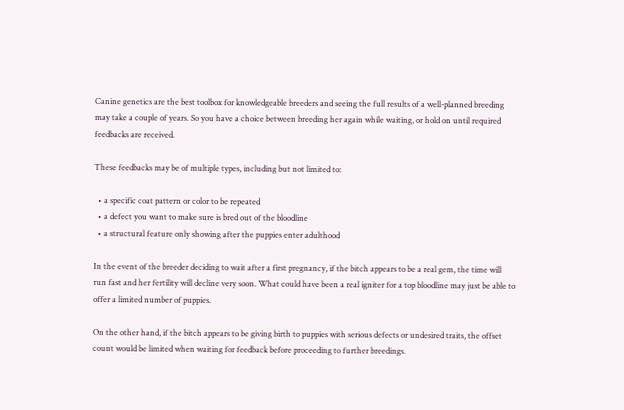Canine genetics are the best toolbox for knowledgeable breeders and seeing the full results of a well-planned breeding may take a couple of years. So you have a choice between breeding her again while waiting, or hold on until required feedbacks are received.

These feedbacks may be of multiple types, including but not limited to:

  • a specific coat pattern or color to be repeated
  • a defect you want to make sure is bred out of the bloodline
  • a structural feature only showing after the puppies enter adulthood

In the event of the breeder deciding to wait after a first pregnancy, if the bitch appears to be a real gem, the time will run fast and her fertility will decline very soon. What could have been a real igniter for a top bloodline may just be able to offer a limited number of puppies.

On the other hand, if the bitch appears to be giving birth to puppies with serious defects or undesired traits, the offset count would be limited when waiting for feedback before proceeding to further breedings.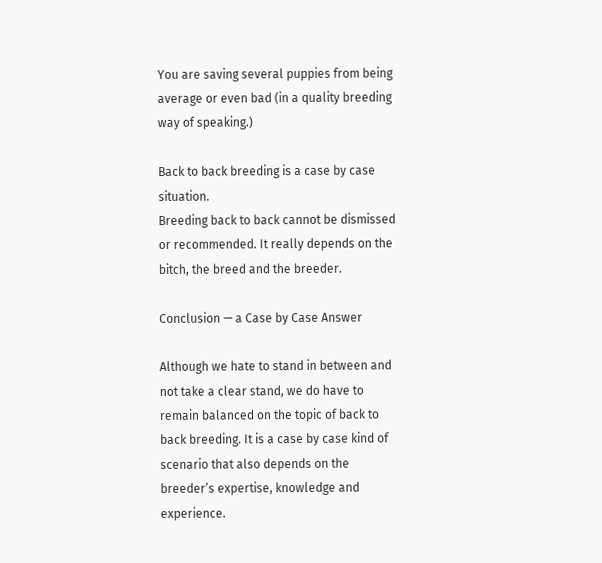You are saving several puppies from being average or even bad (in a quality breeding way of speaking.)

Back to back breeding is a case by case situation.
Breeding back to back cannot be dismissed or recommended. It really depends on the bitch, the breed and the breeder.

Conclusion — a Case by Case Answer

Although we hate to stand in between and not take a clear stand, we do have to remain balanced on the topic of back to back breeding. It is a case by case kind of scenario that also depends on the breeder’s expertise, knowledge and experience.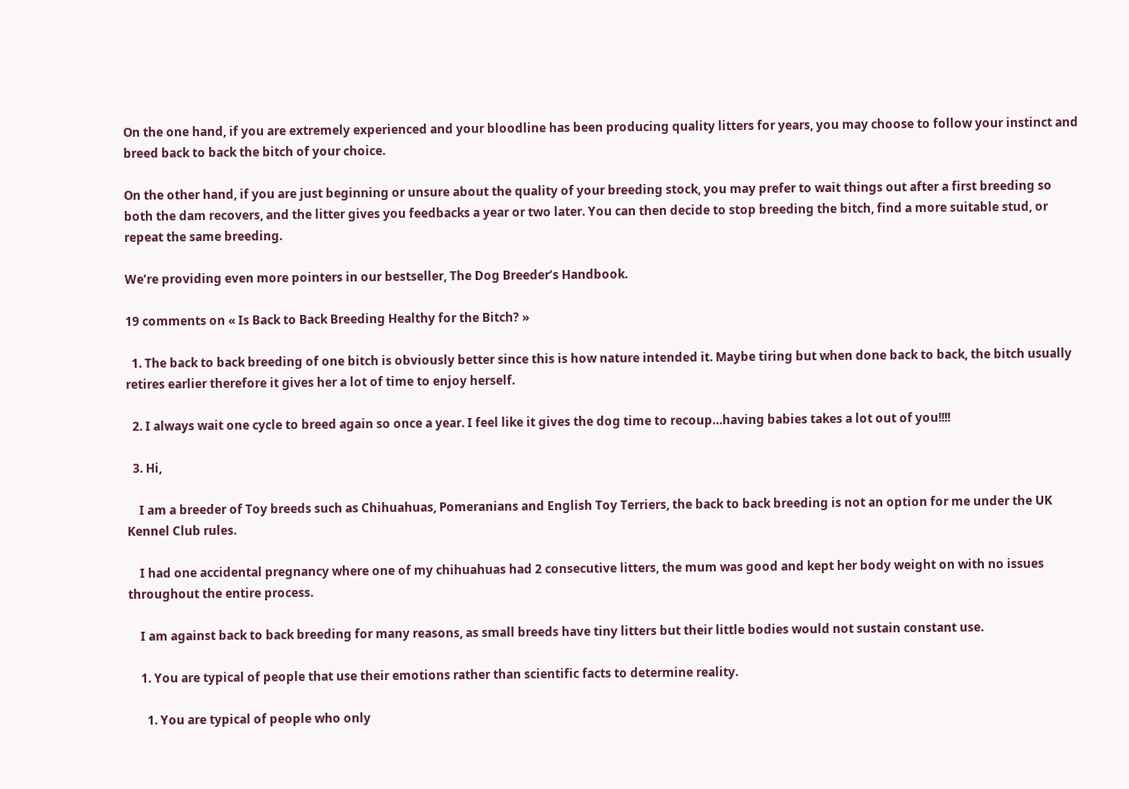On the one hand, if you are extremely experienced and your bloodline has been producing quality litters for years, you may choose to follow your instinct and breed back to back the bitch of your choice.

On the other hand, if you are just beginning or unsure about the quality of your breeding stock, you may prefer to wait things out after a first breeding so both the dam recovers, and the litter gives you feedbacks a year or two later. You can then decide to stop breeding the bitch, find a more suitable stud, or repeat the same breeding.

We’re providing even more pointers in our bestseller, The Dog Breeder’s Handbook.

19 comments on « Is Back to Back Breeding Healthy for the Bitch? »

  1. The back to back breeding of one bitch is obviously better since this is how nature intended it. Maybe tiring but when done back to back, the bitch usually retires earlier therefore it gives her a lot of time to enjoy herself.

  2. I always wait one cycle to breed again so once a year. I feel like it gives the dog time to recoup…having babies takes a lot out of you!!!!

  3. Hi,

    I am a breeder of Toy breeds such as Chihuahuas, Pomeranians and English Toy Terriers, the back to back breeding is not an option for me under the UK Kennel Club rules.

    I had one accidental pregnancy where one of my chihuahuas had 2 consecutive litters, the mum was good and kept her body weight on with no issues throughout the entire process.

    I am against back to back breeding for many reasons, as small breeds have tiny litters but their little bodies would not sustain constant use.

    1. You are typical of people that use their emotions rather than scientific facts to determine reality.

      1. You are typical of people who only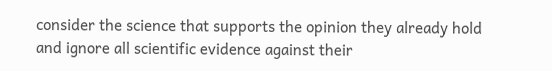consider the science that supports the opinion they already hold and ignore all scientific evidence against their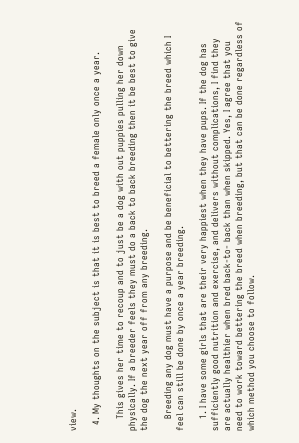view.

  4. My thoughts on the subject is that it is best to breed a female only once a year.

    This gives her time to recoup and to just be a dog with out puppies pulling her down physically. If a breeder feels they must do a back to back breeding then it be best to give the dog the next year off from any breeding.

    Breeding any dog must have a purpose and be beneficial to bettering the breed which I feel can still be done by once a year breeding.

    1. I have some girls that are their very happiest when they have pups. If the dog has sufficiently good nutrition and exercise, and delivers without complications, I find they are actually healthier when bred back-to- back than when skipped. Yes, I agree that you need to work toward bettering the breed when breeding, but that can be done regardless of which method you choose to follow.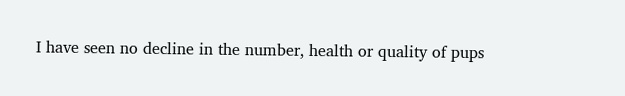I have seen no decline in the number, health or quality of pups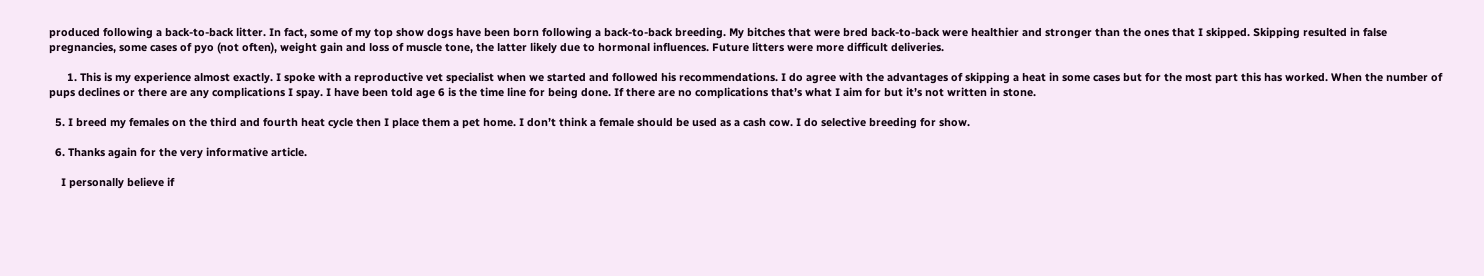produced following a back-to-back litter. In fact, some of my top show dogs have been born following a back-to-back breeding. My bitches that were bred back-to-back were healthier and stronger than the ones that I skipped. Skipping resulted in false pregnancies, some cases of pyo (not often), weight gain and loss of muscle tone, the latter likely due to hormonal influences. Future litters were more difficult deliveries.

      1. This is my experience almost exactly. I spoke with a reproductive vet specialist when we started and followed his recommendations. I do agree with the advantages of skipping a heat in some cases but for the most part this has worked. When the number of pups declines or there are any complications I spay. I have been told age 6 is the time line for being done. If there are no complications that’s what I aim for but it’s not written in stone.

  5. I breed my females on the third and fourth heat cycle then I place them a pet home. I don’t think a female should be used as a cash cow. I do selective breeding for show.

  6. Thanks again for the very informative article.

    I personally believe if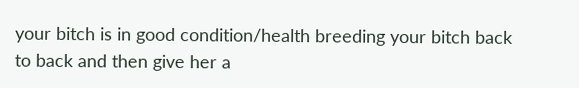your bitch is in good condition/health breeding your bitch back to back and then give her a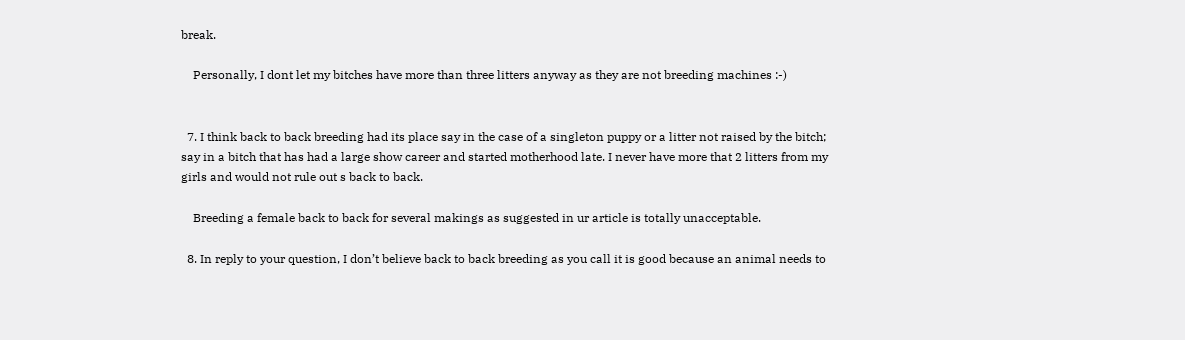break.

    Personally, I dont let my bitches have more than three litters anyway as they are not breeding machines :-)


  7. I think back to back breeding had its place say in the case of a singleton puppy or a litter not raised by the bitch; say in a bitch that has had a large show career and started motherhood late. I never have more that 2 litters from my girls and would not rule out s back to back.

    Breeding a female back to back for several makings as suggested in ur article is totally unacceptable.

  8. In reply to your question, I don’t believe back to back breeding as you call it is good because an animal needs to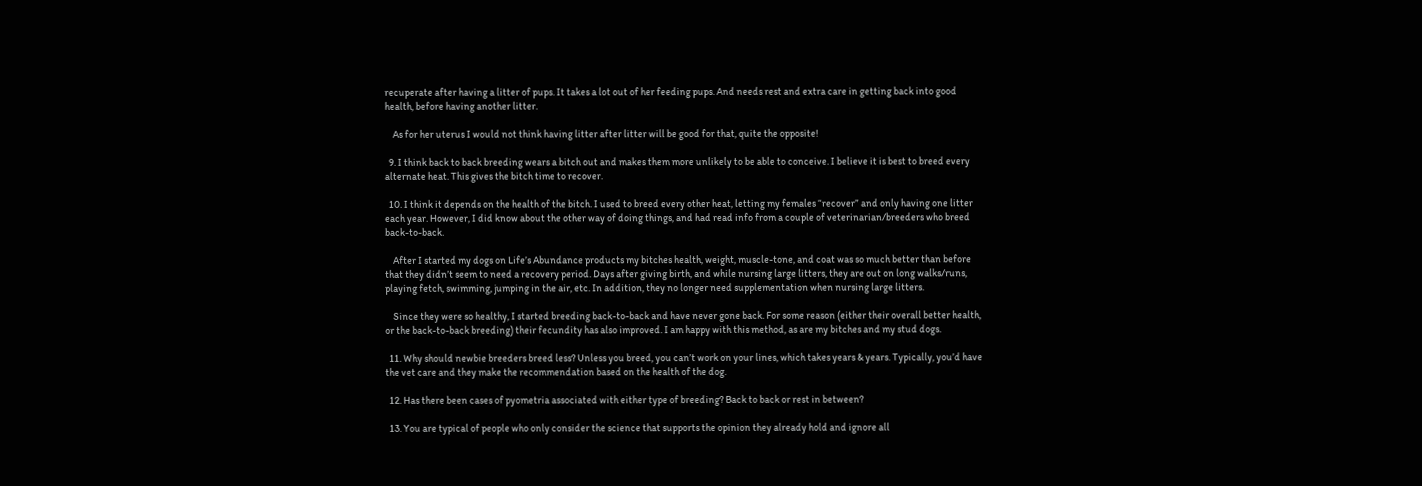recuperate after having a litter of pups. It takes a lot out of her feeding pups. And needs rest and extra care in getting back into good health, before having another litter.

    As for her uterus I would not think having litter after litter will be good for that, quite the opposite!

  9. I think back to back breeding wears a bitch out and makes them more unlikely to be able to conceive. I believe it is best to breed every alternate heat. This gives the bitch time to recover.

  10. I think it depends on the health of the bitch. I used to breed every other heat, letting my females “recover” and only having one litter each year. However, I did know about the other way of doing things, and had read info from a couple of veterinarian/breeders who breed back-to-back.

    After I started my dogs on Life’s Abundance products my bitches health, weight, muscle-tone, and coat was so much better than before that they didn’t seem to need a recovery period. Days after giving birth, and while nursing large litters, they are out on long walks/runs, playing fetch, swimming, jumping in the air, etc. In addition, they no longer need supplementation when nursing large litters.

    Since they were so healthy, I started breeding back-to-back and have never gone back. For some reason (either their overall better health, or the back-to-back breeding) their fecundity has also improved. I am happy with this method, as are my bitches and my stud dogs.

  11. Why should newbie breeders breed less? Unless you breed, you can’t work on your lines, which takes years & years. Typically, you’d have the vet care and they make the recommendation based on the health of the dog.

  12. Has there been cases of pyometria associated with either type of breeding? Back to back or rest in between?

  13. You are typical of people who only consider the science that supports the opinion they already hold and ignore all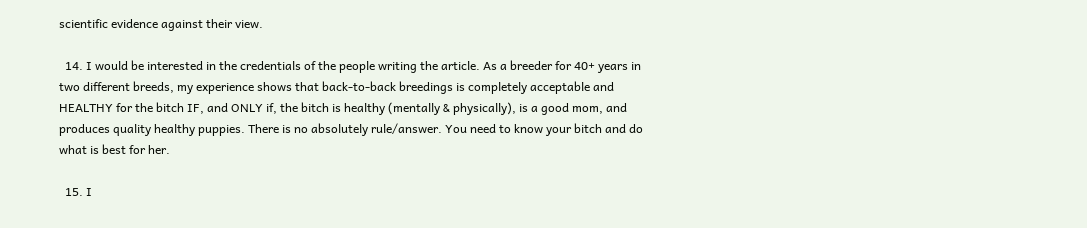scientific evidence against their view.

  14. I would be interested in the credentials of the people writing the article. As a breeder for 40+ years in two different breeds, my experience shows that back-to-back breedings is completely acceptable and HEALTHY for the bitch IF, and ONLY if, the bitch is healthy (mentally & physically), is a good mom, and produces quality healthy puppies. There is no absolutely rule/answer. You need to know your bitch and do what is best for her.

  15. I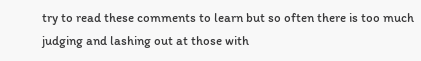try to read these comments to learn but so often there is too much judging and lashing out at those with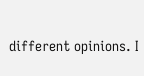different opinions. I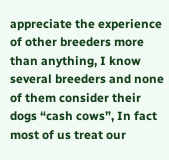appreciate the experience of other breeders more than anything, I know several breeders and none of them consider their dogs “cash cows”, In fact most of us treat our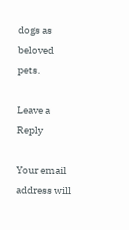dogs as beloved pets.

Leave a Reply

Your email address will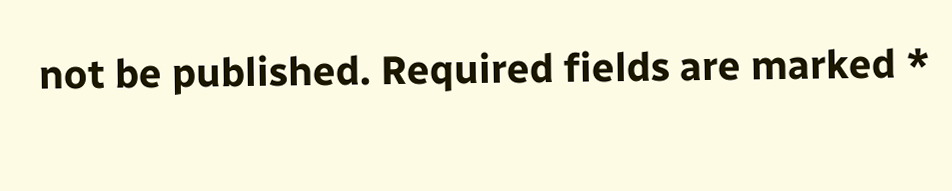not be published. Required fields are marked *